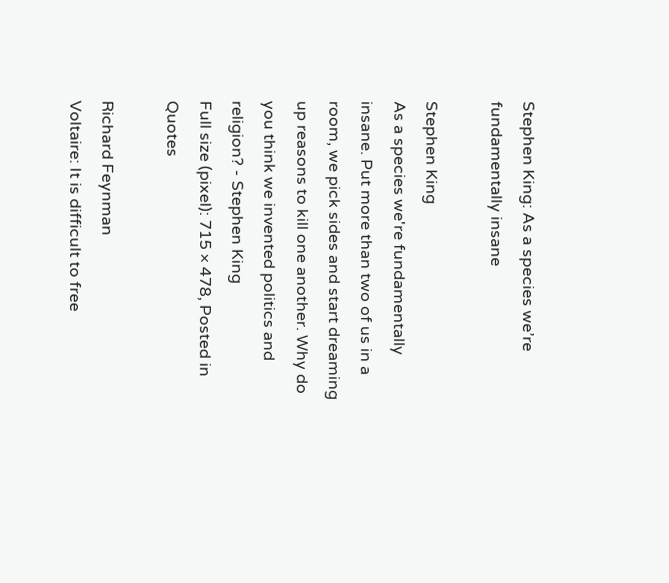Stephen King: As a species we’re fundamentally insane

Stephen King
As a species we're fundamentally insane. Put more than two of us in a room, we pick sides and start dreaming up reasons to kill one another. Why do you think we invented politics and religion? - Stephen King
Full size (pixel): 715 × 478, Posted in Quotes

Richard Feynman
Voltaire: It is difficult to free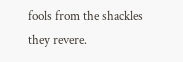fools from the shackles they revere.